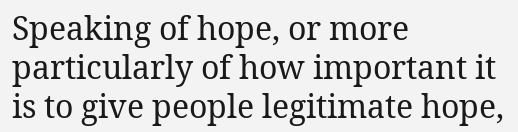Speaking of hope, or more particularly of how important it is to give people legitimate hope,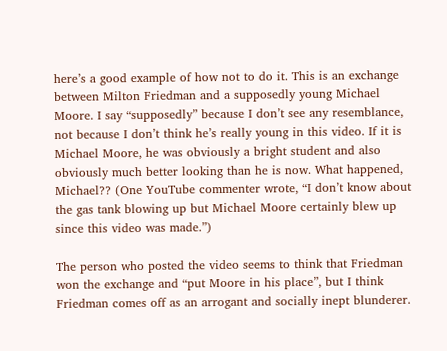here’s a good example of how not to do it. This is an exchange between Milton Friedman and a supposedly young Michael Moore. I say “supposedly” because I don’t see any resemblance, not because I don’t think he’s really young in this video. If it is Michael Moore, he was obviously a bright student and also obviously much better looking than he is now. What happened, Michael?? (One YouTube commenter wrote, “I don’t know about the gas tank blowing up but Michael Moore certainly blew up since this video was made.”)

The person who posted the video seems to think that Friedman won the exchange and “put Moore in his place”, but I think Friedman comes off as an arrogant and socially inept blunderer.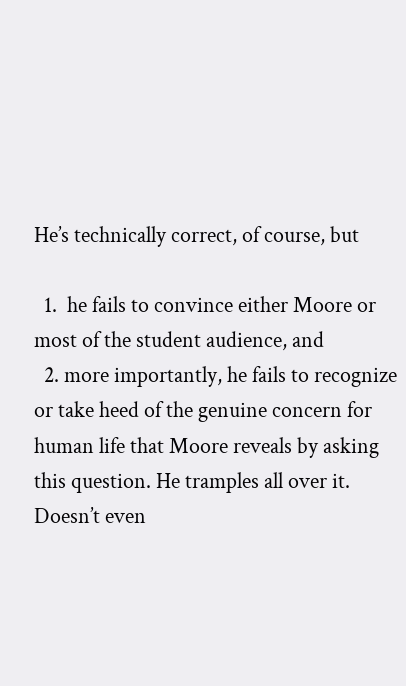He’s technically correct, of course, but

  1.  he fails to convince either Moore or most of the student audience, and
  2. more importantly, he fails to recognize or take heed of the genuine concern for human life that Moore reveals by asking this question. He tramples all over it. Doesn’t even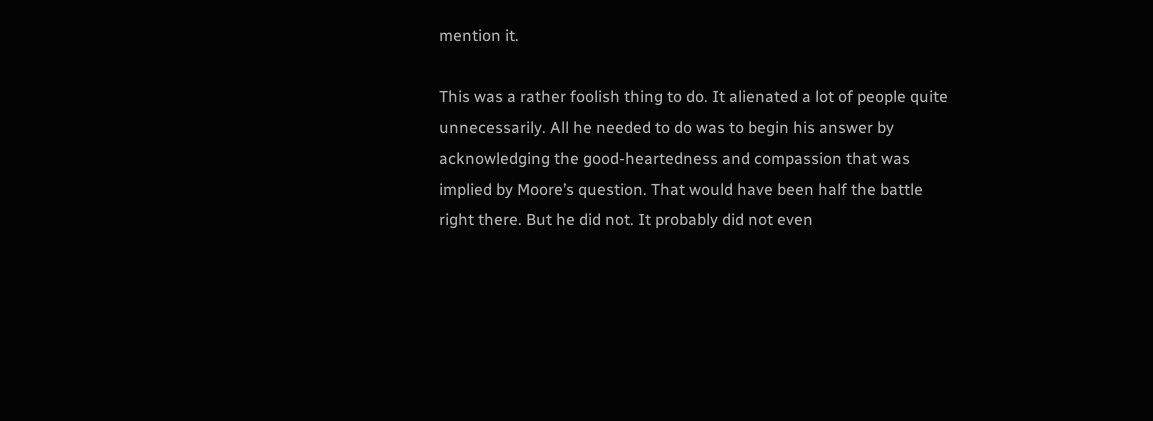mention it.

This was a rather foolish thing to do. It alienated a lot of people quite unnecessarily. All he needed to do was to begin his answer by acknowledging the good-heartedness and compassion that was implied by Moore’s question. That would have been half the battle right there. But he did not. It probably did not even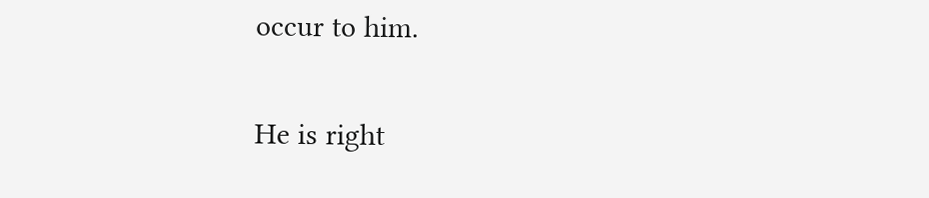occur to him.

He is right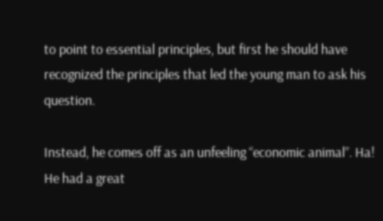to point to essential principles, but first he should have recognized the principles that led the young man to ask his question.

Instead, he comes off as an unfeeling “economic animal”. Ha! He had a great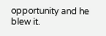opportunity and he blew it.